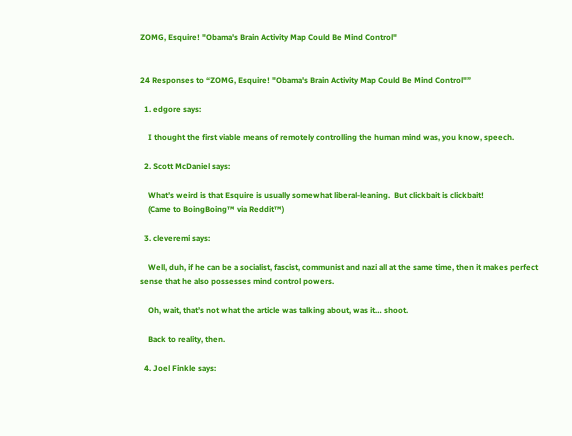ZOMG, Esquire! "Obama's Brain Activity Map Could Be Mind Control"


24 Responses to “ZOMG, Esquire! "Obama's Brain Activity Map Could Be Mind Control"”

  1. edgore says:

    I thought the first viable means of remotely controlling the human mind was, you know, speech.

  2. Scott McDaniel says:

    What’s weird is that Esquire is usually somewhat liberal-leaning.  But clickbait is clickbait!
    (Came to BoingBoing™ via Reddit™)

  3. cleveremi says:

    Well, duh, if he can be a socialist, fascist, communist and nazi all at the same time, then it makes perfect sense that he also possesses mind control powers.

    Oh, wait, that’s not what the article was talking about, was it… shoot.

    Back to reality, then.

  4. Joel Finkle says: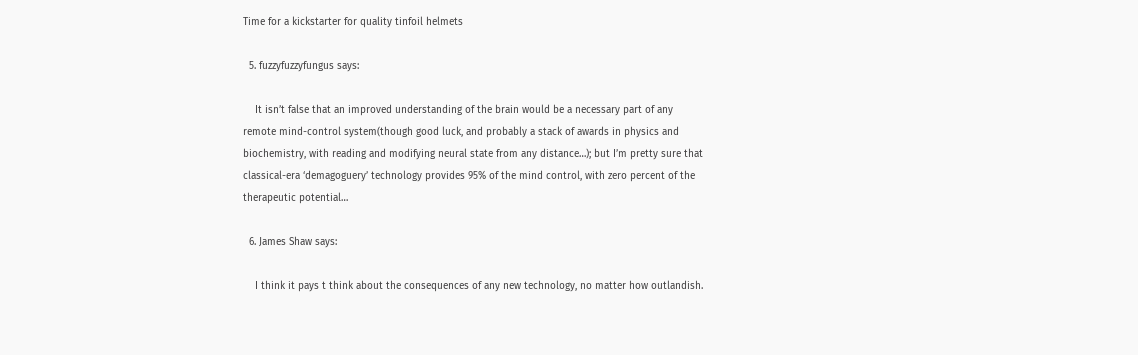Time for a kickstarter for quality tinfoil helmets

  5. fuzzyfuzzyfungus says:

    It isn’t false that an improved understanding of the brain would be a necessary part of any remote mind-control system(though good luck, and probably a stack of awards in physics and biochemistry, with reading and modifying neural state from any distance…); but I’m pretty sure that classical-era ‘demagoguery’ technology provides 95% of the mind control, with zero percent of the therapeutic potential…

  6. James Shaw says:

    I think it pays t think about the consequences of any new technology, no matter how outlandish.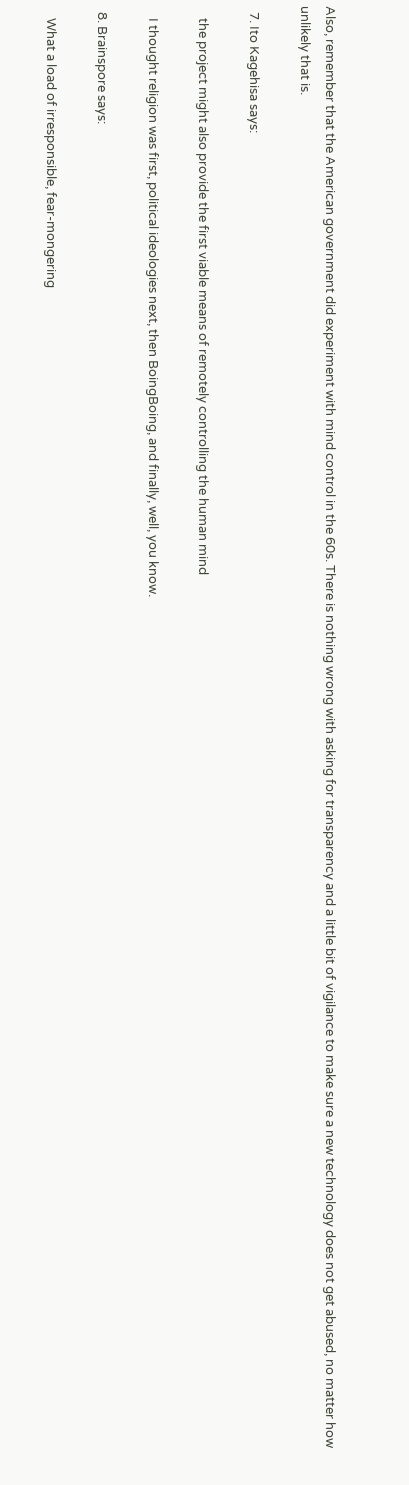Also, remember that the American government did experiment with mind control in the 60s. There is nothing wrong with asking for transparency and a little bit of vigilance to make sure a new technology does not get abused, no matter how unlikely that is.

  7. Ito Kagehisa says:

    the project might also provide the first viable means of remotely controlling the human mind

    I thought religion was first, political ideologies next, then BoingBoing, and finally, well, you know.

  8. Brainspore says:

    What a load of irresponsible, fear-mongering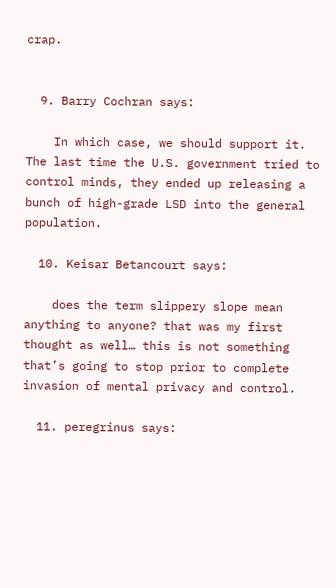crap.


  9. Barry Cochran says:

    In which case, we should support it.  The last time the U.S. government tried to control minds, they ended up releasing a bunch of high-grade LSD into the general population.

  10. Keisar Betancourt says:

    does the term slippery slope mean anything to anyone? that was my first thought as well… this is not something that’s going to stop prior to complete invasion of mental privacy and control.

  11. peregrinus says: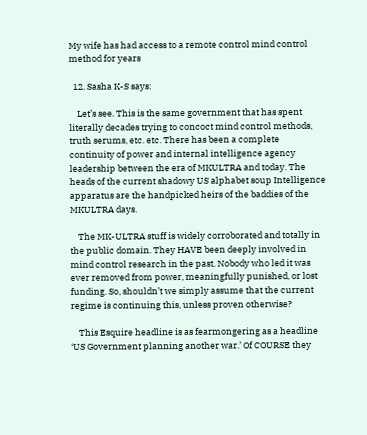My wife has had access to a remote control mind control method for years

  12. Sasha K-S says:

    Let’s see. This is the same government that has spent literally decades trying to concoct mind control methods, truth serums, etc. etc. There has been a complete continuity of power and internal intelligence agency leadership between the era of MKULTRA and today. The heads of the current shadowy US alphabet soup Intelligence apparatus are the handpicked heirs of the baddies of the MKULTRA days.

    The MK-ULTRA stuff is widely corroborated and totally in the public domain. They HAVE been deeply involved in mind control research in the past. Nobody who led it was ever removed from power, meaningfully punished, or lost funding. So, shouldn’t we simply assume that the current regime is continuing this, unless proven otherwise?

    This Esquire headline is as fearmongering as a headline ‘US Government planning another war.’ Of COURSE they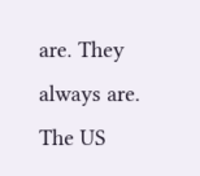are. They always are. The US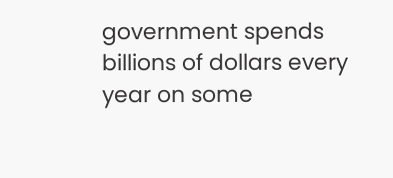government spends billions of dollars every year on some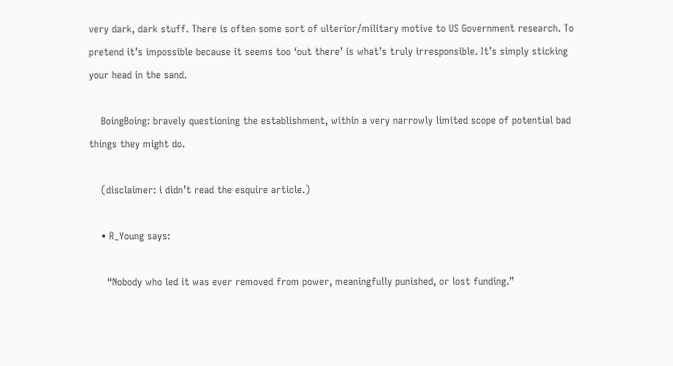very dark, dark stuff. There is often some sort of ulterior/military motive to US Government research. To pretend it’s impossible because it seems too ‘out there’ is what’s truly irresponsible. It’s simply sticking your head in the sand.

    BoingBoing: bravely questioning the establishment, within a very narrowly limited scope of potential bad things they might do.

    (disclaimer: i didn’t read the esquire article.)

    • R_Young says:

      “Nobody who led it was ever removed from power, meaningfully punished, or lost funding.”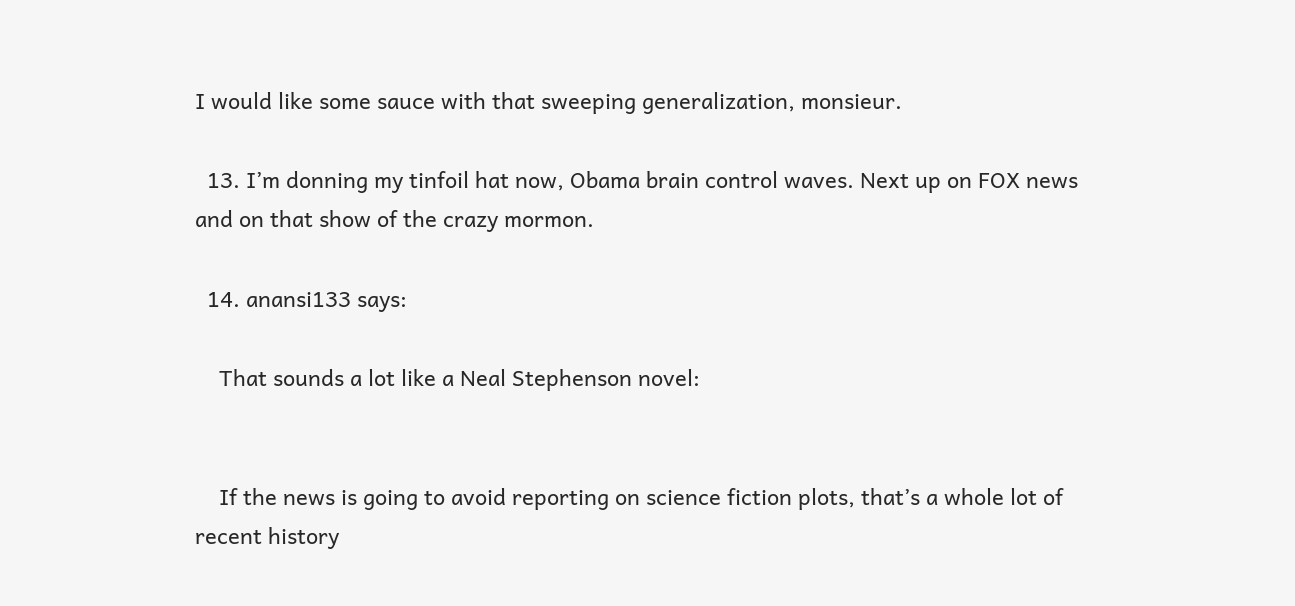I would like some sauce with that sweeping generalization, monsieur.

  13. I’m donning my tinfoil hat now, Obama brain control waves. Next up on FOX news and on that show of the crazy mormon.

  14. anansi133 says:

    That sounds a lot like a Neal Stephenson novel:


    If the news is going to avoid reporting on science fiction plots, that’s a whole lot of recent history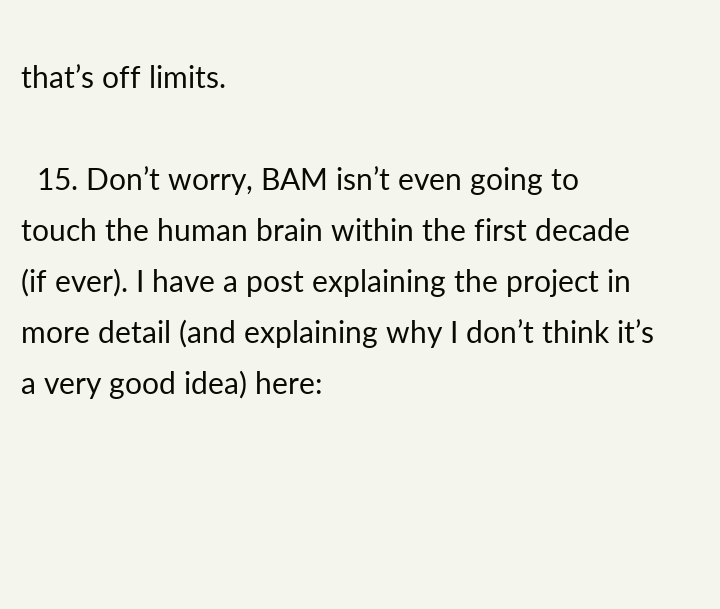that’s off limits.

  15. Don’t worry, BAM isn’t even going to touch the human brain within the first decade (if ever). I have a post explaining the project in more detail (and explaining why I don’t think it’s a very good idea) here: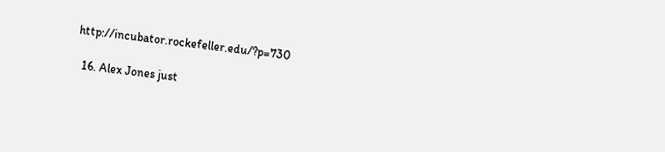http://incubator.rockefeller.edu/?p=730

  16. Alex Jones just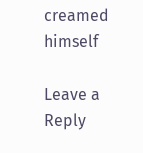creamed himself

Leave a Reply